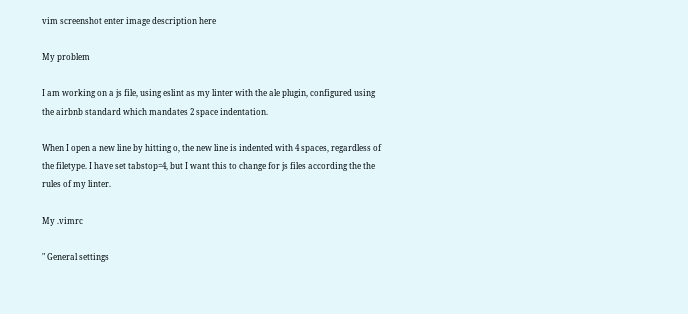vim screenshot enter image description here

My problem

I am working on a js file, using eslint as my linter with the ale plugin, configured using the airbnb standard which mandates 2 space indentation.

When I open a new line by hitting o, the new line is indented with 4 spaces, regardless of the filetype. I have set tabstop=4, but I want this to change for js files according the the rules of my linter.

My .vimrc

" General settings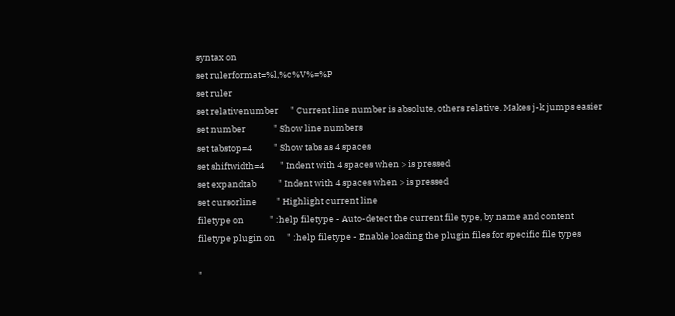syntax on
set rulerformat=%l,%c%V%=%P
set ruler
set relativenumber      " Current line number is absolute, others relative. Makes j-k jumps easier
set number              " Show line numbers
set tabstop=4           " Show tabs as 4 spaces
set shiftwidth=4        " Indent with 4 spaces when > is pressed
set expandtab           " Indent with 4 spaces when > is pressed
set cursorline          " Highlight current line
filetype on             " :help filetype - Auto-detect the current file type, by name and content
filetype plugin on      " :help filetype - Enable loading the plugin files for specific file types

"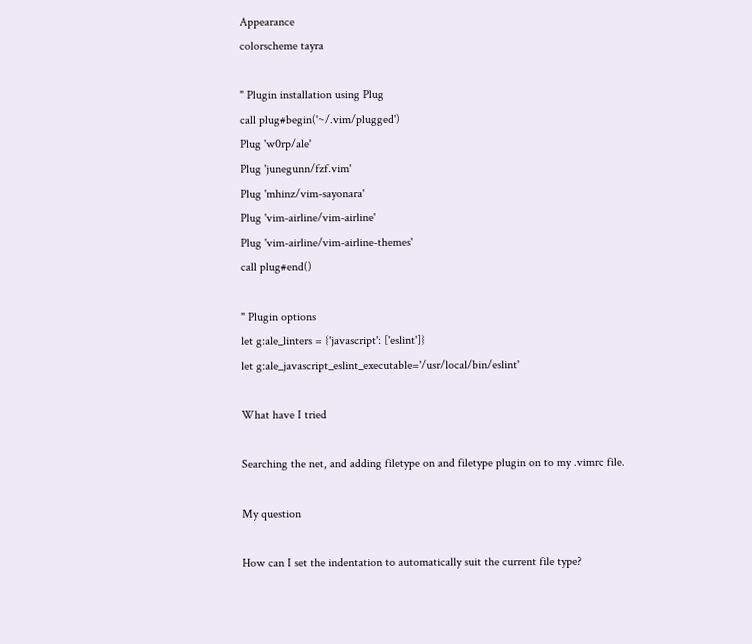Appearance
colorscheme tayra

" Plugin installation using Plug
call plug#begin('~/.vim/plugged')
Plug 'w0rp/ale'
Plug 'junegunn/fzf.vim'
Plug 'mhinz/vim-sayonara'
Plug 'vim-airline/vim-airline'
Plug 'vim-airline/vim-airline-themes'
call plug#end()

" Plugin options
let g:ale_linters = {'javascript': ['eslint']}
let g:ale_javascript_eslint_executable='/usr/local/bin/eslint'

What have I tried

Searching the net, and adding filetype on and filetype plugin on to my .vimrc file.

My question

How can I set the indentation to automatically suit the current file type?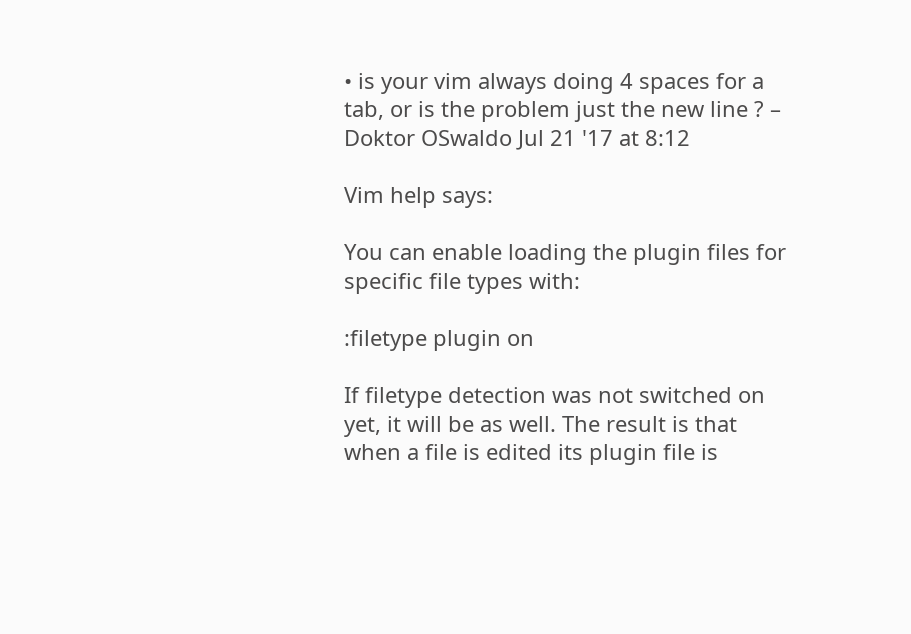• is your vim always doing 4 spaces for a tab, or is the problem just the new line ? – Doktor OSwaldo Jul 21 '17 at 8:12

Vim help says:

You can enable loading the plugin files for specific file types with:

:filetype plugin on

If filetype detection was not switched on yet, it will be as well. The result is that when a file is edited its plugin file is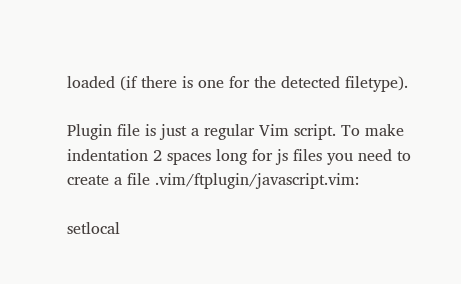loaded (if there is one for the detected filetype).

Plugin file is just a regular Vim script. To make indentation 2 spaces long for js files you need to create a file .vim/ftplugin/javascript.vim:

setlocal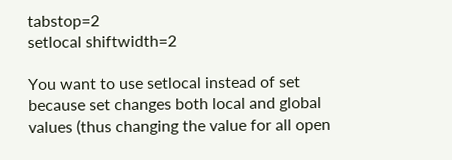tabstop=2
setlocal shiftwidth=2

You want to use setlocal instead of set because set changes both local and global values (thus changing the value for all open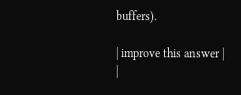buffers).

| improve this answer | |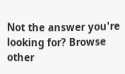Not the answer you're looking for? Browse other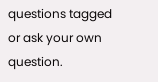questions tagged or ask your own question.